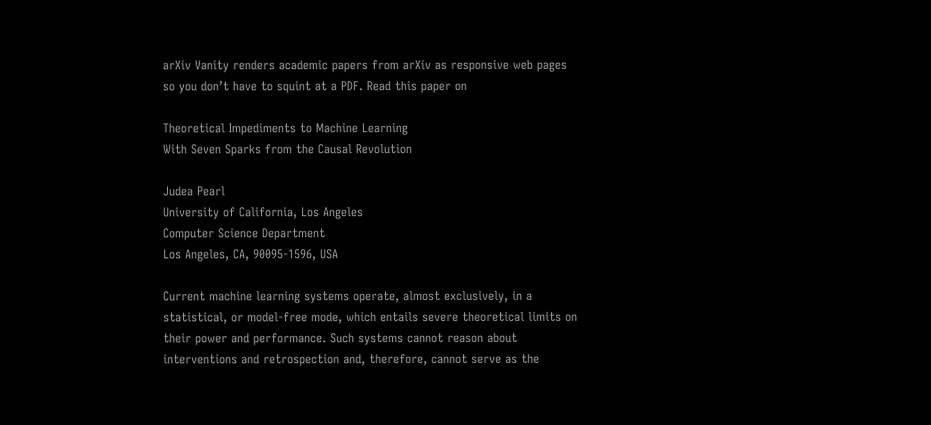arXiv Vanity renders academic papers from arXiv as responsive web pages so you don’t have to squint at a PDF. Read this paper on

Theoretical Impediments to Machine Learning
With Seven Sparks from the Causal Revolution

Judea Pearl
University of California, Los Angeles
Computer Science Department
Los Angeles, CA, 90095-1596, USA

Current machine learning systems operate, almost exclusively, in a statistical, or model-free mode, which entails severe theoretical limits on their power and performance. Such systems cannot reason about interventions and retrospection and, therefore, cannot serve as the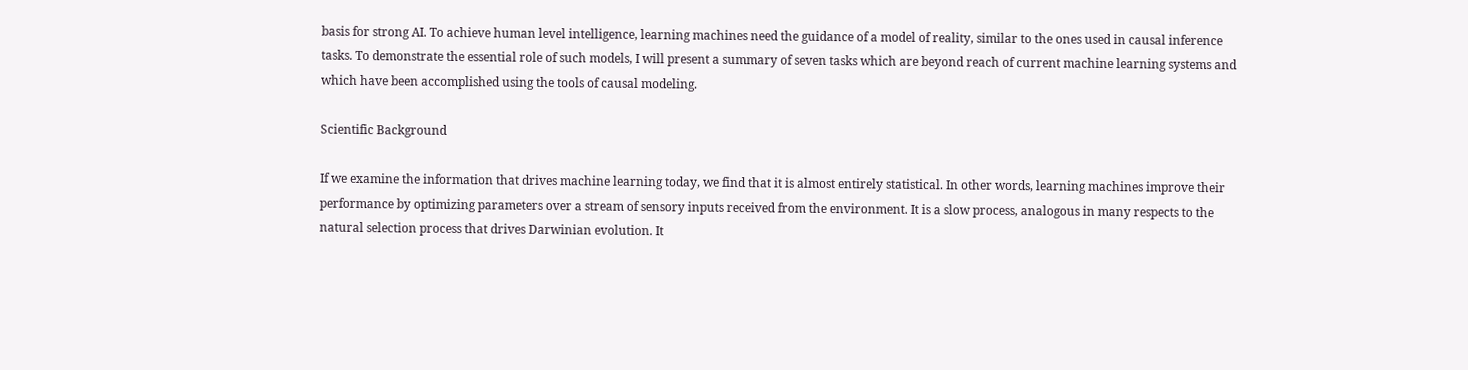basis for strong AI. To achieve human level intelligence, learning machines need the guidance of a model of reality, similar to the ones used in causal inference tasks. To demonstrate the essential role of such models, I will present a summary of seven tasks which are beyond reach of current machine learning systems and which have been accomplished using the tools of causal modeling.

Scientific Background

If we examine the information that drives machine learning today, we find that it is almost entirely statistical. In other words, learning machines improve their performance by optimizing parameters over a stream of sensory inputs received from the environment. It is a slow process, analogous in many respects to the natural selection process that drives Darwinian evolution. It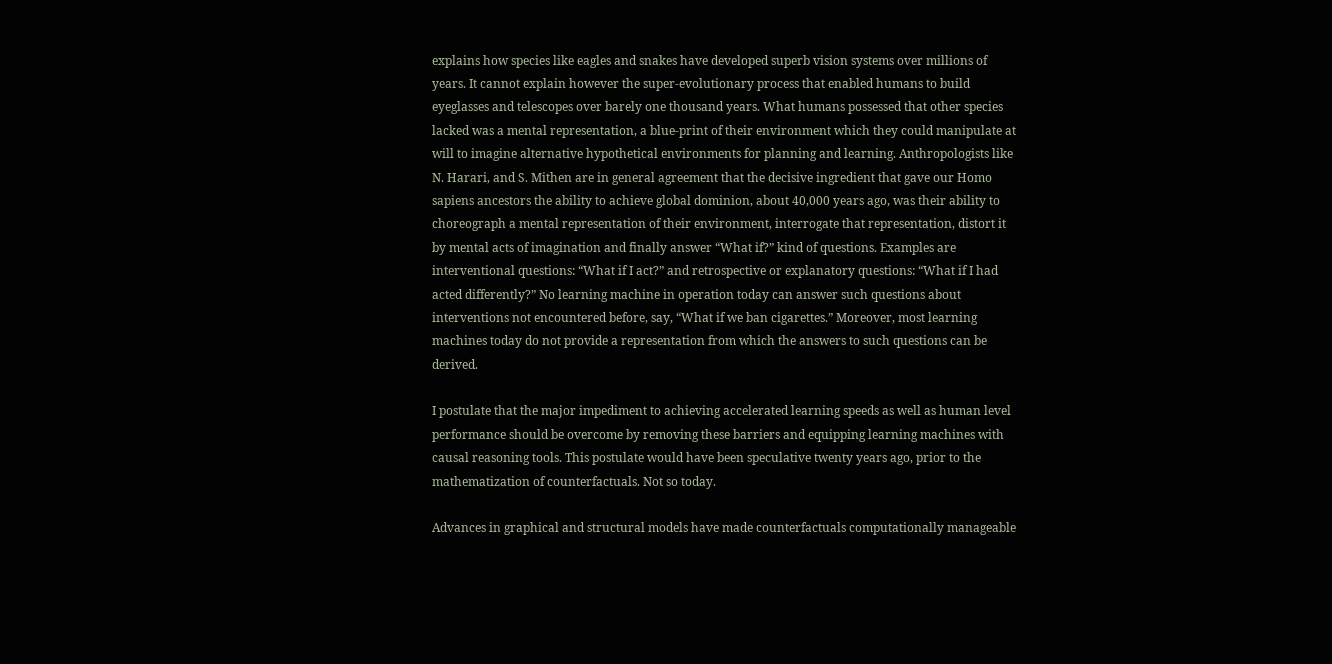explains how species like eagles and snakes have developed superb vision systems over millions of years. It cannot explain however the super-evolutionary process that enabled humans to build eyeglasses and telescopes over barely one thousand years. What humans possessed that other species lacked was a mental representation, a blue-print of their environment which they could manipulate at will to imagine alternative hypothetical environments for planning and learning. Anthropologists like N. Harari, and S. Mithen are in general agreement that the decisive ingredient that gave our Homo sapiens ancestors the ability to achieve global dominion, about 40,000 years ago, was their ability to choreograph a mental representation of their environment, interrogate that representation, distort it by mental acts of imagination and finally answer “What if?” kind of questions. Examples are interventional questions: “What if I act?” and retrospective or explanatory questions: “What if I had acted differently?” No learning machine in operation today can answer such questions about interventions not encountered before, say, “What if we ban cigarettes.” Moreover, most learning machines today do not provide a representation from which the answers to such questions can be derived.

I postulate that the major impediment to achieving accelerated learning speeds as well as human level performance should be overcome by removing these barriers and equipping learning machines with causal reasoning tools. This postulate would have been speculative twenty years ago, prior to the mathematization of counterfactuals. Not so today.

Advances in graphical and structural models have made counterfactuals computationally manageable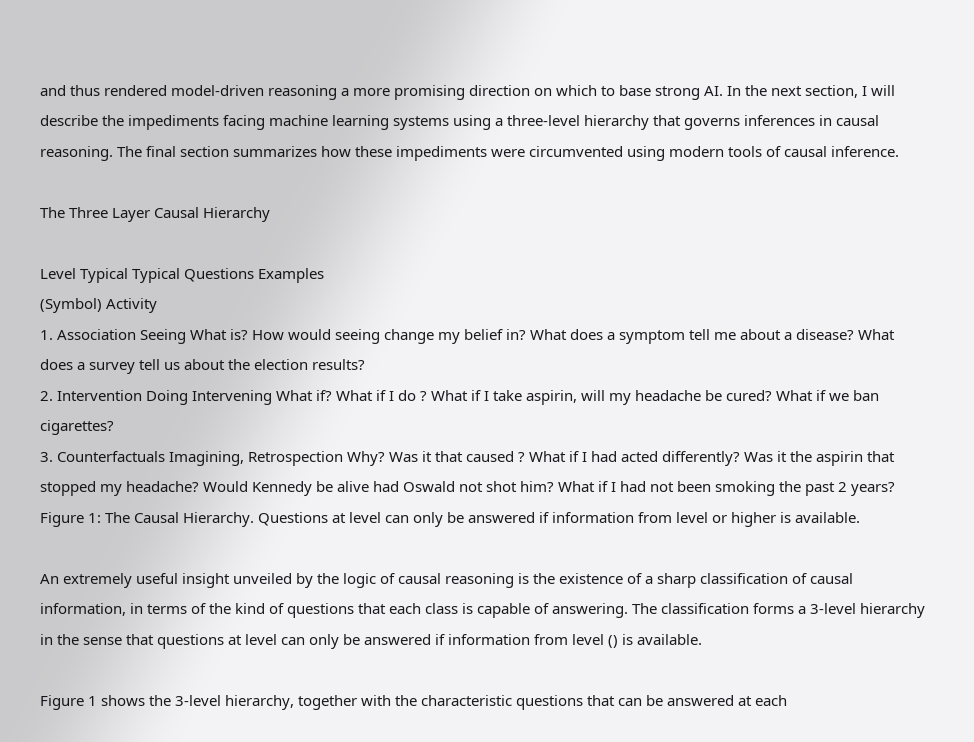and thus rendered model-driven reasoning a more promising direction on which to base strong AI. In the next section, I will describe the impediments facing machine learning systems using a three-level hierarchy that governs inferences in causal reasoning. The final section summarizes how these impediments were circumvented using modern tools of causal inference.

The Three Layer Causal Hierarchy

Level Typical Typical Questions Examples
(Symbol) Activity
1. Association Seeing What is? How would seeing change my belief in? What does a symptom tell me about a disease? What does a survey tell us about the election results?
2. Intervention Doing Intervening What if? What if I do ? What if I take aspirin, will my headache be cured? What if we ban cigarettes?
3. Counterfactuals Imagining, Retrospection Why? Was it that caused ? What if I had acted differently? Was it the aspirin that stopped my headache? Would Kennedy be alive had Oswald not shot him? What if I had not been smoking the past 2 years?
Figure 1: The Causal Hierarchy. Questions at level can only be answered if information from level or higher is available.

An extremely useful insight unveiled by the logic of causal reasoning is the existence of a sharp classification of causal information, in terms of the kind of questions that each class is capable of answering. The classification forms a 3-level hierarchy in the sense that questions at level can only be answered if information from level () is available.

Figure 1 shows the 3-level hierarchy, together with the characteristic questions that can be answered at each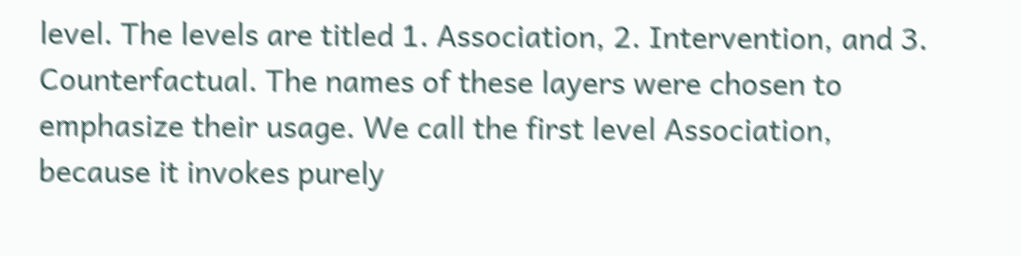level. The levels are titled 1. Association, 2. Intervention, and 3. Counterfactual. The names of these layers were chosen to emphasize their usage. We call the first level Association, because it invokes purely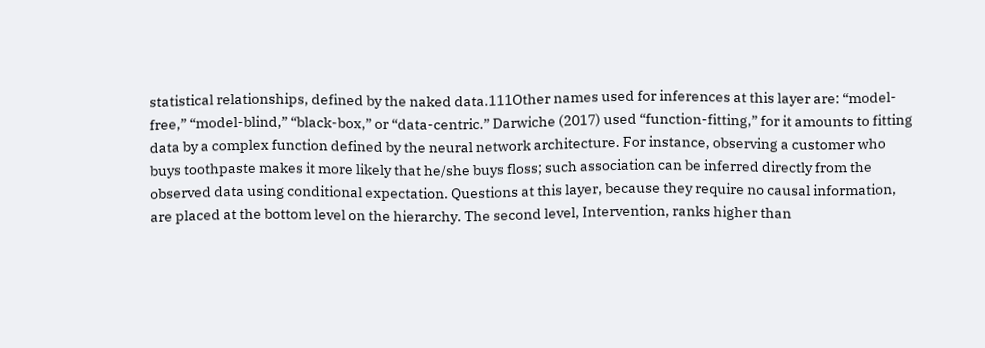statistical relationships, defined by the naked data.111Other names used for inferences at this layer are: “model-free,” “model-blind,” “black-box,” or “data-centric.” Darwiche (2017) used “function-fitting,” for it amounts to fitting data by a complex function defined by the neural network architecture. For instance, observing a customer who buys toothpaste makes it more likely that he/she buys floss; such association can be inferred directly from the observed data using conditional expectation. Questions at this layer, because they require no causal information, are placed at the bottom level on the hierarchy. The second level, Intervention, ranks higher than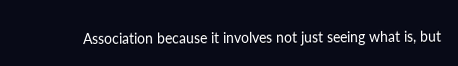Association because it involves not just seeing what is, but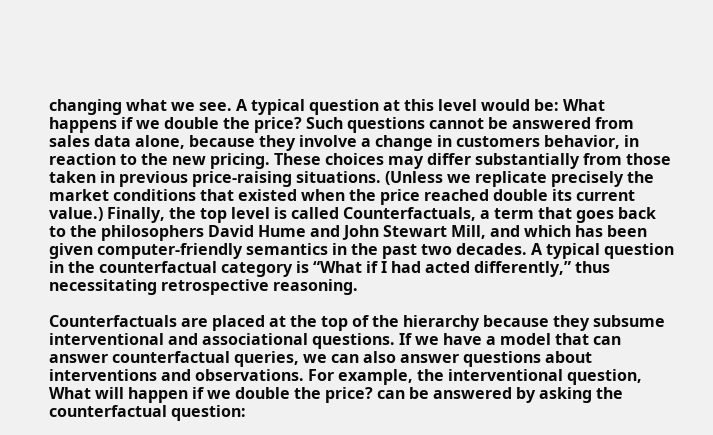changing what we see. A typical question at this level would be: What happens if we double the price? Such questions cannot be answered from sales data alone, because they involve a change in customers behavior, in reaction to the new pricing. These choices may differ substantially from those taken in previous price-raising situations. (Unless we replicate precisely the market conditions that existed when the price reached double its current value.) Finally, the top level is called Counterfactuals, a term that goes back to the philosophers David Hume and John Stewart Mill, and which has been given computer-friendly semantics in the past two decades. A typical question in the counterfactual category is “What if I had acted differently,” thus necessitating retrospective reasoning.

Counterfactuals are placed at the top of the hierarchy because they subsume interventional and associational questions. If we have a model that can answer counterfactual queries, we can also answer questions about interventions and observations. For example, the interventional question, What will happen if we double the price? can be answered by asking the counterfactual question: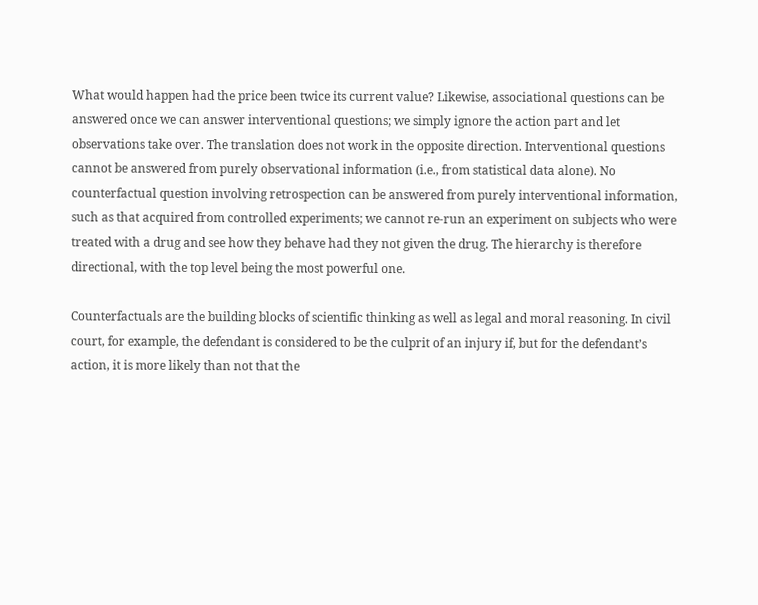What would happen had the price been twice its current value? Likewise, associational questions can be answered once we can answer interventional questions; we simply ignore the action part and let observations take over. The translation does not work in the opposite direction. Interventional questions cannot be answered from purely observational information (i.e., from statistical data alone). No counterfactual question involving retrospection can be answered from purely interventional information, such as that acquired from controlled experiments; we cannot re-run an experiment on subjects who were treated with a drug and see how they behave had they not given the drug. The hierarchy is therefore directional, with the top level being the most powerful one.

Counterfactuals are the building blocks of scientific thinking as well as legal and moral reasoning. In civil court, for example, the defendant is considered to be the culprit of an injury if, but for the defendant’s action, it is more likely than not that the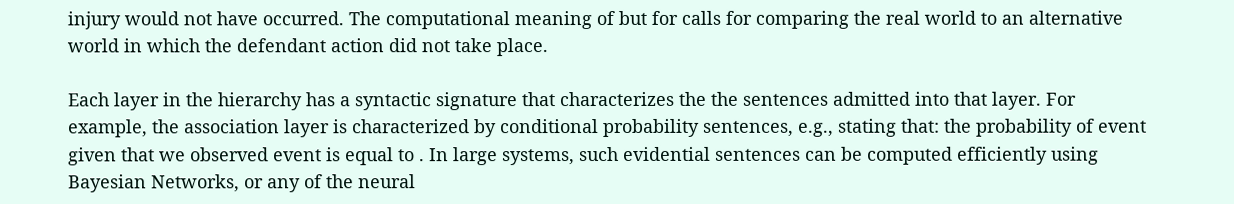injury would not have occurred. The computational meaning of but for calls for comparing the real world to an alternative world in which the defendant action did not take place.

Each layer in the hierarchy has a syntactic signature that characterizes the the sentences admitted into that layer. For example, the association layer is characterized by conditional probability sentences, e.g., stating that: the probability of event given that we observed event is equal to . In large systems, such evidential sentences can be computed efficiently using Bayesian Networks, or any of the neural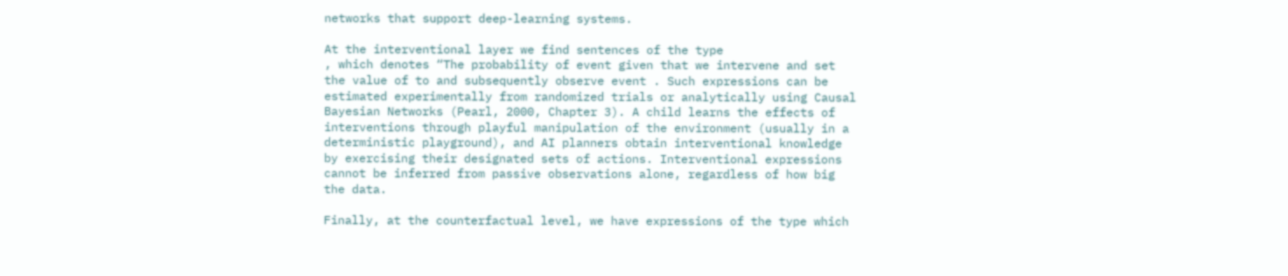networks that support deep-learning systems.

At the interventional layer we find sentences of the type
, which denotes “The probability of event given that we intervene and set the value of to and subsequently observe event . Such expressions can be estimated experimentally from randomized trials or analytically using Causal Bayesian Networks (Pearl, 2000, Chapter 3). A child learns the effects of interventions through playful manipulation of the environment (usually in a deterministic playground), and AI planners obtain interventional knowledge by exercising their designated sets of actions. Interventional expressions cannot be inferred from passive observations alone, regardless of how big the data.

Finally, at the counterfactual level, we have expressions of the type which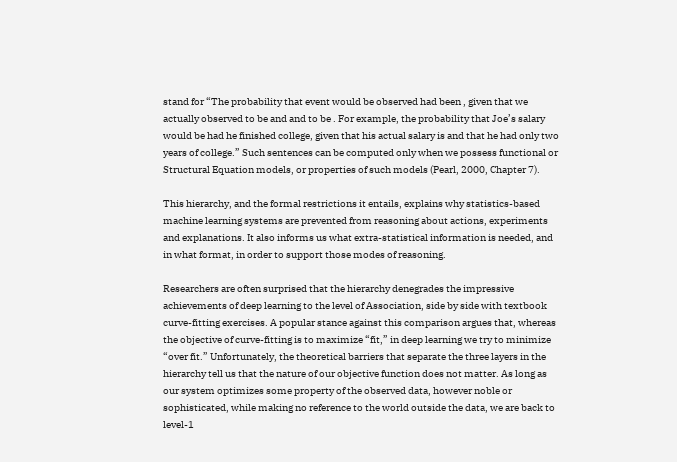stand for “The probability that event would be observed had been , given that we actually observed to be and and to be . For example, the probability that Joe’s salary would be had he finished college, given that his actual salary is and that he had only two years of college.” Such sentences can be computed only when we possess functional or Structural Equation models, or properties of such models (Pearl, 2000, Chapter 7).

This hierarchy, and the formal restrictions it entails, explains why statistics-based machine learning systems are prevented from reasoning about actions, experiments and explanations. It also informs us what extra-statistical information is needed, and in what format, in order to support those modes of reasoning.

Researchers are often surprised that the hierarchy denegrades the impressive achievements of deep learning to the level of Association, side by side with textbook curve-fitting exercises. A popular stance against this comparison argues that, whereas the objective of curve-fitting is to maximize “fit,” in deep learning we try to minimize “over fit.” Unfortunately, the theoretical barriers that separate the three layers in the hierarchy tell us that the nature of our objective function does not matter. As long as our system optimizes some property of the observed data, however noble or sophisticated, while making no reference to the world outside the data, we are back to level-1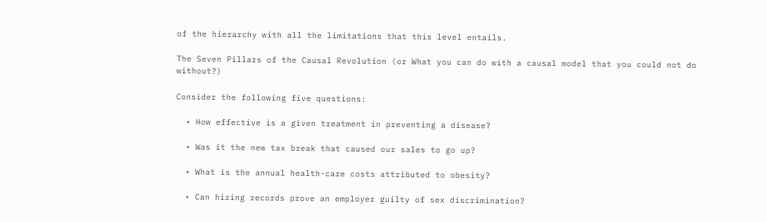of the hierarchy with all the limitations that this level entails.

The Seven Pillars of the Causal Revolution (or What you can do with a causal model that you could not do without?)

Consider the following five questions:

  • How effective is a given treatment in preventing a disease?

  • Was it the new tax break that caused our sales to go up?

  • What is the annual health-care costs attributed to obesity?

  • Can hiring records prove an employer guilty of sex discrimination?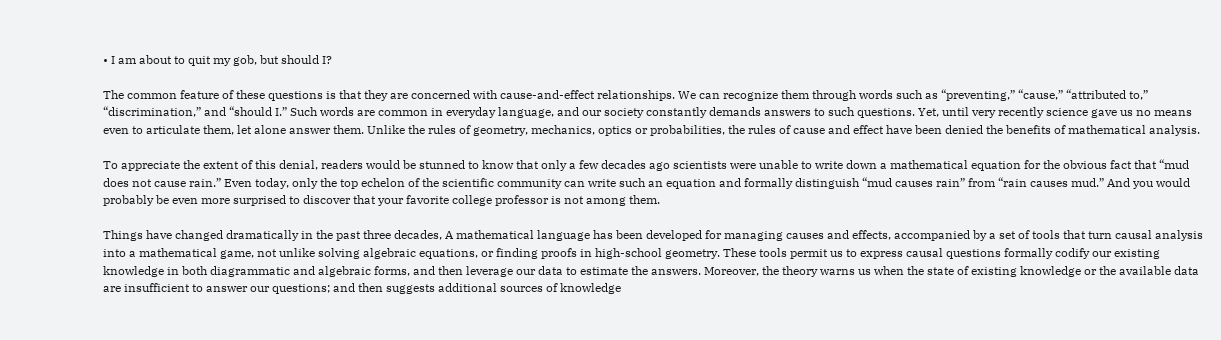• I am about to quit my gob, but should I?

The common feature of these questions is that they are concerned with cause-and-effect relationships. We can recognize them through words such as “preventing,” “cause,” “attributed to,” “discrimination,” and “should I.” Such words are common in everyday language, and our society constantly demands answers to such questions. Yet, until very recently science gave us no means even to articulate them, let alone answer them. Unlike the rules of geometry, mechanics, optics or probabilities, the rules of cause and effect have been denied the benefits of mathematical analysis.

To appreciate the extent of this denial, readers would be stunned to know that only a few decades ago scientists were unable to write down a mathematical equation for the obvious fact that “mud does not cause rain.” Even today, only the top echelon of the scientific community can write such an equation and formally distinguish “mud causes rain” from “rain causes mud.” And you would probably be even more surprised to discover that your favorite college professor is not among them.

Things have changed dramatically in the past three decades, A mathematical language has been developed for managing causes and effects, accompanied by a set of tools that turn causal analysis into a mathematical game, not unlike solving algebraic equations, or finding proofs in high-school geometry. These tools permit us to express causal questions formally codify our existing knowledge in both diagrammatic and algebraic forms, and then leverage our data to estimate the answers. Moreover, the theory warns us when the state of existing knowledge or the available data are insufficient to answer our questions; and then suggests additional sources of knowledge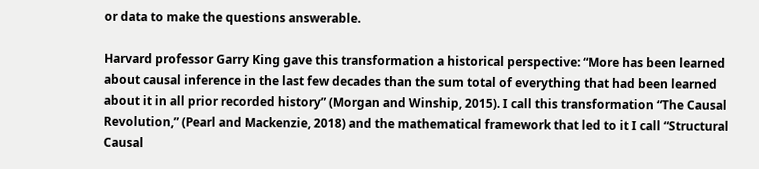or data to make the questions answerable.

Harvard professor Garry King gave this transformation a historical perspective: “More has been learned about causal inference in the last few decades than the sum total of everything that had been learned about it in all prior recorded history” (Morgan and Winship, 2015). I call this transformation “The Causal Revolution,” (Pearl and Mackenzie, 2018) and the mathematical framework that led to it I call “Structural Causal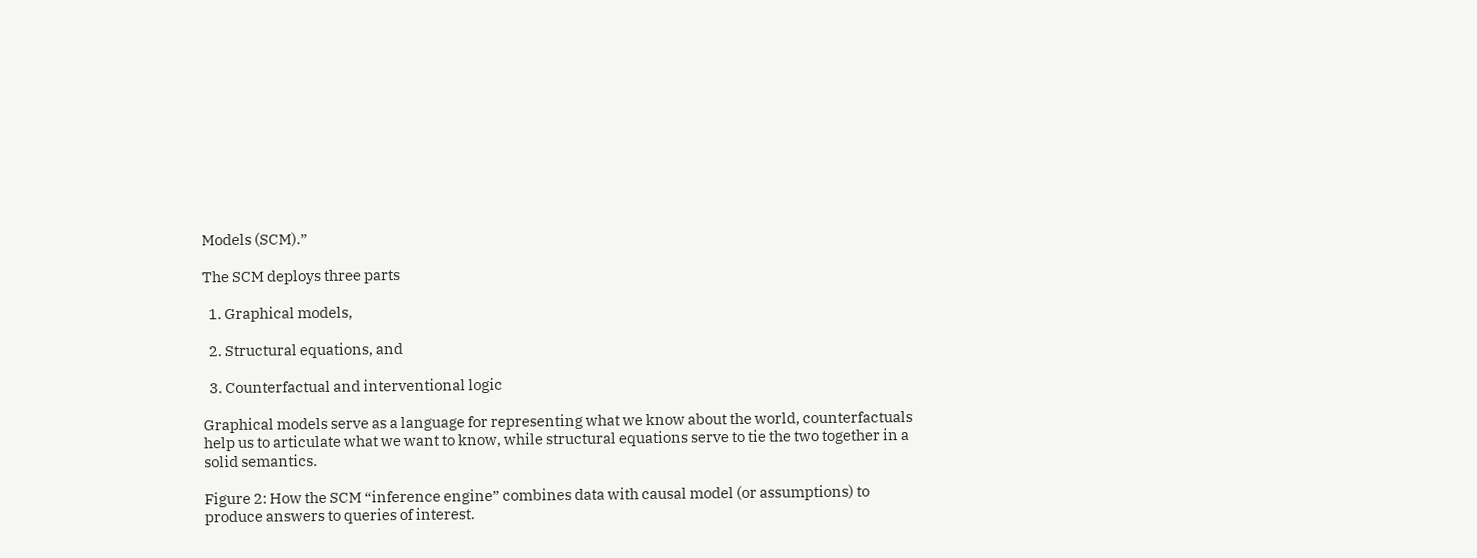Models (SCM).”

The SCM deploys three parts

  1. Graphical models,

  2. Structural equations, and

  3. Counterfactual and interventional logic

Graphical models serve as a language for representing what we know about the world, counterfactuals help us to articulate what we want to know, while structural equations serve to tie the two together in a solid semantics.

Figure 2: How the SCM “inference engine” combines data with causal model (or assumptions) to produce answers to queries of interest.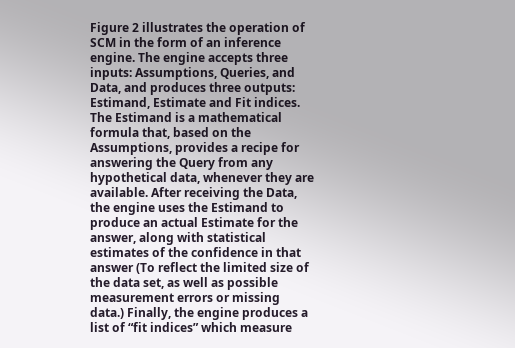Figure 2 illustrates the operation of SCM in the form of an inference engine. The engine accepts three inputs: Assumptions, Queries, and Data, and produces three outputs: Estimand, Estimate and Fit indices. The Estimand is a mathematical formula that, based on the Assumptions, provides a recipe for answering the Query from any hypothetical data, whenever they are available. After receiving the Data, the engine uses the Estimand to produce an actual Estimate for the answer, along with statistical estimates of the confidence in that answer (To reflect the limited size of the data set, as well as possible measurement errors or missing data.) Finally, the engine produces a list of “fit indices” which measure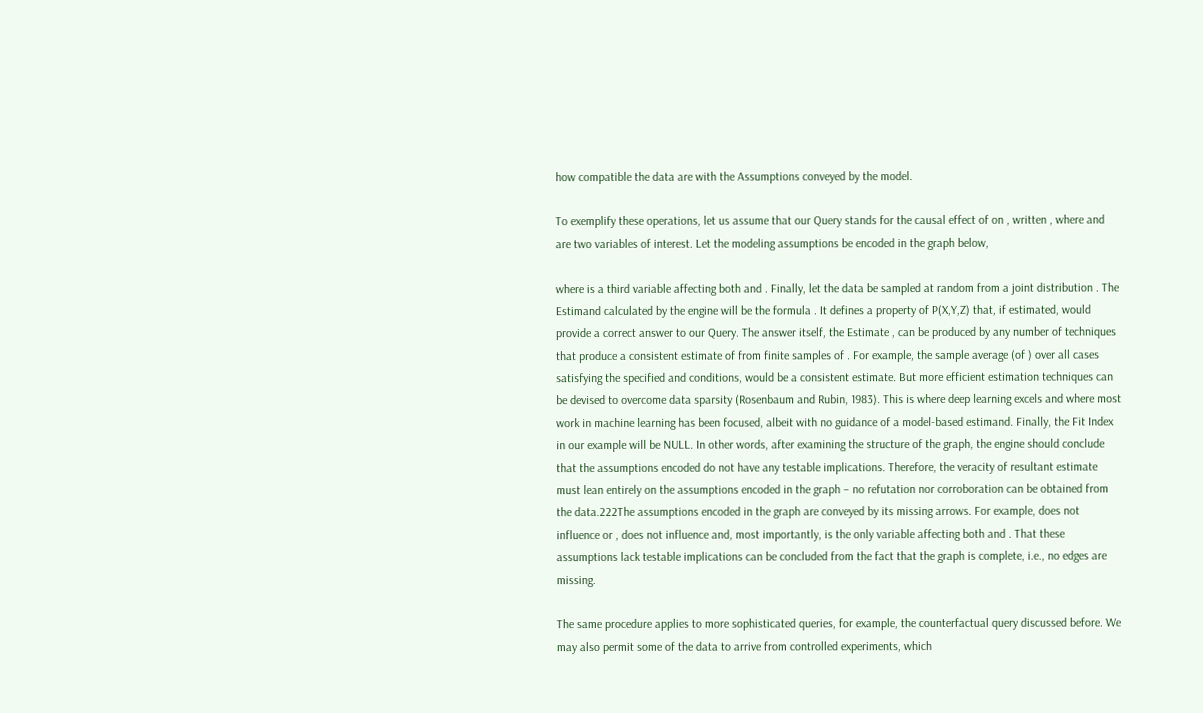how compatible the data are with the Assumptions conveyed by the model.

To exemplify these operations, let us assume that our Query stands for the causal effect of on , written , where and are two variables of interest. Let the modeling assumptions be encoded in the graph below,

where is a third variable affecting both and . Finally, let the data be sampled at random from a joint distribution . The Estimand calculated by the engine will be the formula . It defines a property of P(X,Y,Z) that, if estimated, would provide a correct answer to our Query. The answer itself, the Estimate , can be produced by any number of techniques that produce a consistent estimate of from finite samples of . For example, the sample average (of ) over all cases satisfying the specified and conditions, would be a consistent estimate. But more efficient estimation techniques can be devised to overcome data sparsity (Rosenbaum and Rubin, 1983). This is where deep learning excels and where most work in machine learning has been focused, albeit with no guidance of a model-based estimand. Finally, the Fit Index in our example will be NULL. In other words, after examining the structure of the graph, the engine should conclude that the assumptions encoded do not have any testable implications. Therefore, the veracity of resultant estimate must lean entirely on the assumptions encoded in the graph – no refutation nor corroboration can be obtained from the data.222The assumptions encoded in the graph are conveyed by its missing arrows. For example, does not influence or , does not influence and, most importantly, is the only variable affecting both and . That these assumptions lack testable implications can be concluded from the fact that the graph is complete, i.e., no edges are missing.

The same procedure applies to more sophisticated queries, for example, the counterfactual query discussed before. We may also permit some of the data to arrive from controlled experiments, which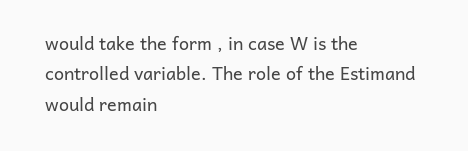would take the form , in case W is the controlled variable. The role of the Estimand would remain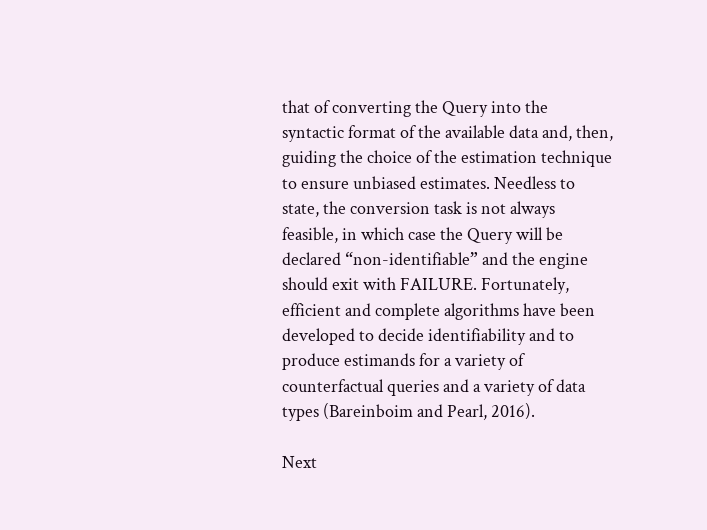that of converting the Query into the syntactic format of the available data and, then, guiding the choice of the estimation technique to ensure unbiased estimates. Needless to state, the conversion task is not always feasible, in which case the Query will be declared “non-identifiable” and the engine should exit with FAILURE. Fortunately, efficient and complete algorithms have been developed to decide identifiability and to produce estimands for a variety of counterfactual queries and a variety of data types (Bareinboim and Pearl, 2016).

Next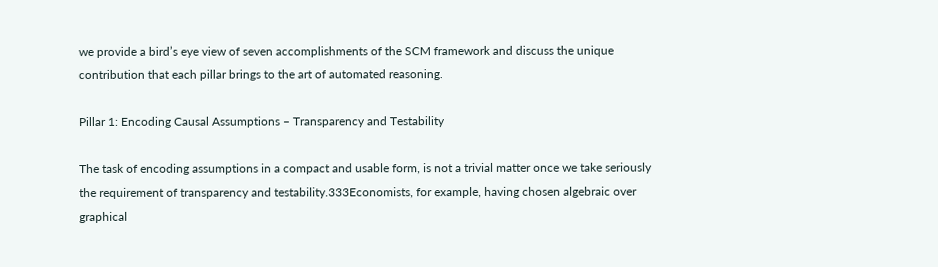we provide a bird’s eye view of seven accomplishments of the SCM framework and discuss the unique contribution that each pillar brings to the art of automated reasoning.

Pillar 1: Encoding Causal Assumptions – Transparency and Testability

The task of encoding assumptions in a compact and usable form, is not a trivial matter once we take seriously the requirement of transparency and testability.333Economists, for example, having chosen algebraic over graphical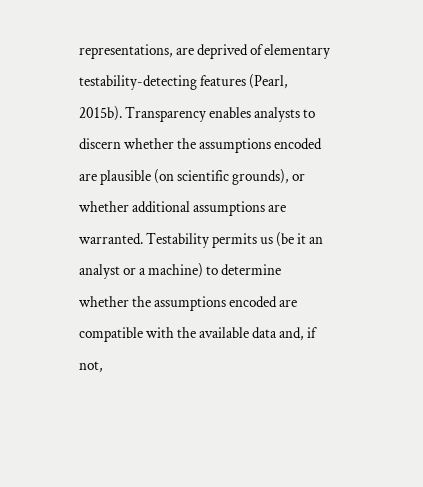representations, are deprived of elementary testability-detecting features (Pearl, 2015b). Transparency enables analysts to discern whether the assumptions encoded are plausible (on scientific grounds), or whether additional assumptions are warranted. Testability permits us (be it an analyst or a machine) to determine whether the assumptions encoded are compatible with the available data and, if not,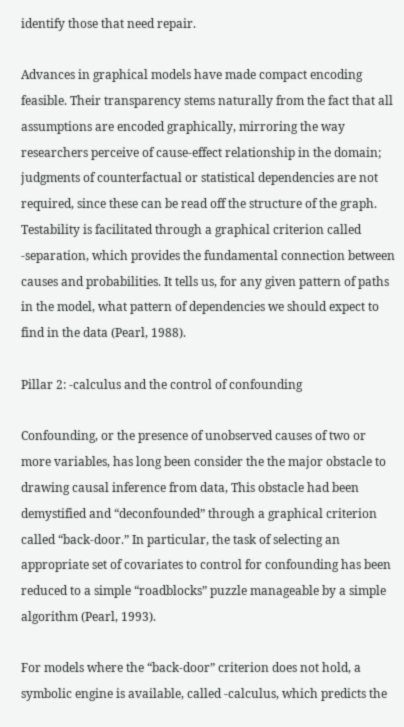identify those that need repair.

Advances in graphical models have made compact encoding feasible. Their transparency stems naturally from the fact that all assumptions are encoded graphically, mirroring the way researchers perceive of cause-effect relationship in the domain; judgments of counterfactual or statistical dependencies are not required, since these can be read off the structure of the graph. Testability is facilitated through a graphical criterion called -separation, which provides the fundamental connection between causes and probabilities. It tells us, for any given pattern of paths in the model, what pattern of dependencies we should expect to find in the data (Pearl, 1988).

Pillar 2: -calculus and the control of confounding

Confounding, or the presence of unobserved causes of two or more variables, has long been consider the the major obstacle to drawing causal inference from data, This obstacle had been demystified and “deconfounded” through a graphical criterion called “back-door.” In particular, the task of selecting an appropriate set of covariates to control for confounding has been reduced to a simple “roadblocks” puzzle manageable by a simple algorithm (Pearl, 1993).

For models where the “back-door” criterion does not hold, a symbolic engine is available, called -calculus, which predicts the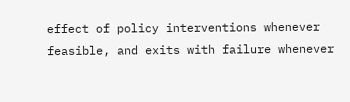effect of policy interventions whenever feasible, and exits with failure whenever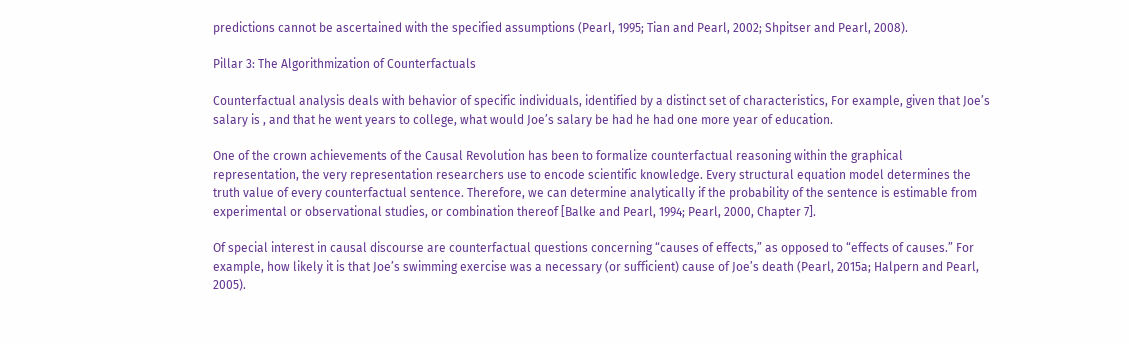predictions cannot be ascertained with the specified assumptions (Pearl, 1995; Tian and Pearl, 2002; Shpitser and Pearl, 2008).

Pillar 3: The Algorithmization of Counterfactuals

Counterfactual analysis deals with behavior of specific individuals, identified by a distinct set of characteristics, For example, given that Joe’s salary is , and that he went years to college, what would Joe’s salary be had he had one more year of education.

One of the crown achievements of the Causal Revolution has been to formalize counterfactual reasoning within the graphical representation, the very representation researchers use to encode scientific knowledge. Every structural equation model determines the truth value of every counterfactual sentence. Therefore, we can determine analytically if the probability of the sentence is estimable from experimental or observational studies, or combination thereof [Balke and Pearl, 1994; Pearl, 2000, Chapter 7].

Of special interest in causal discourse are counterfactual questions concerning “causes of effects,” as opposed to “effects of causes.” For example, how likely it is that Joe’s swimming exercise was a necessary (or sufficient) cause of Joe’s death (Pearl, 2015a; Halpern and Pearl, 2005).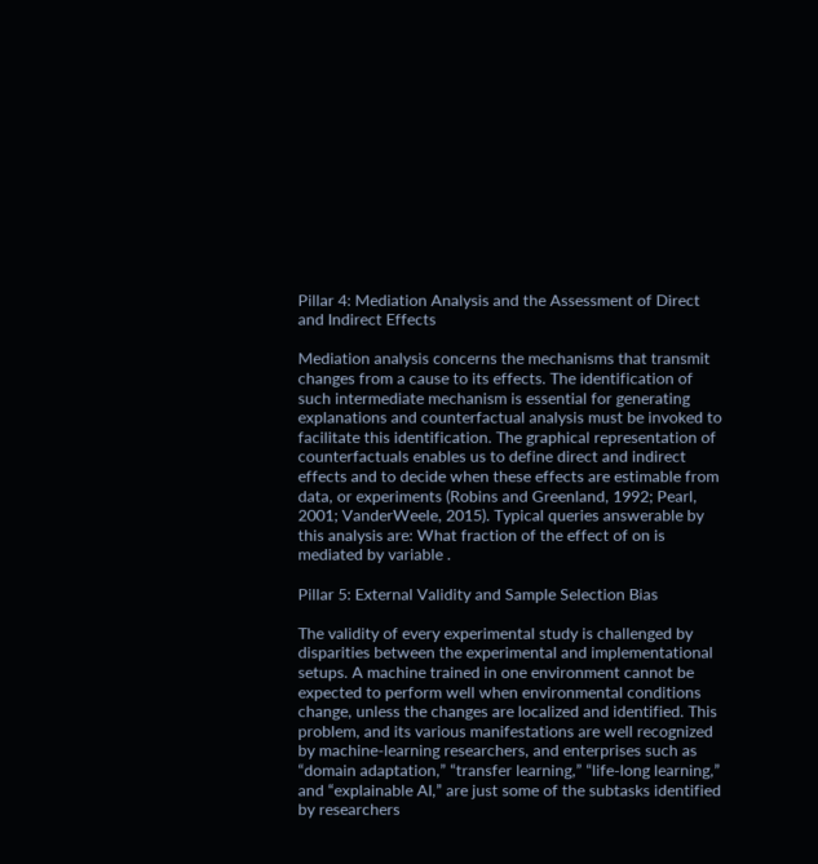Pillar 4: Mediation Analysis and the Assessment of Direct and Indirect Effects

Mediation analysis concerns the mechanisms that transmit changes from a cause to its effects. The identification of such intermediate mechanism is essential for generating explanations and counterfactual analysis must be invoked to facilitate this identification. The graphical representation of counterfactuals enables us to define direct and indirect effects and to decide when these effects are estimable from data, or experiments (Robins and Greenland, 1992; Pearl, 2001; VanderWeele, 2015). Typical queries answerable by this analysis are: What fraction of the effect of on is mediated by variable .

Pillar 5: External Validity and Sample Selection Bias

The validity of every experimental study is challenged by disparities between the experimental and implementational setups. A machine trained in one environment cannot be expected to perform well when environmental conditions change, unless the changes are localized and identified. This problem, and its various manifestations are well recognized by machine-learning researchers, and enterprises such as “domain adaptation,” “transfer learning,” “life-long learning,” and “explainable AI,” are just some of the subtasks identified by researchers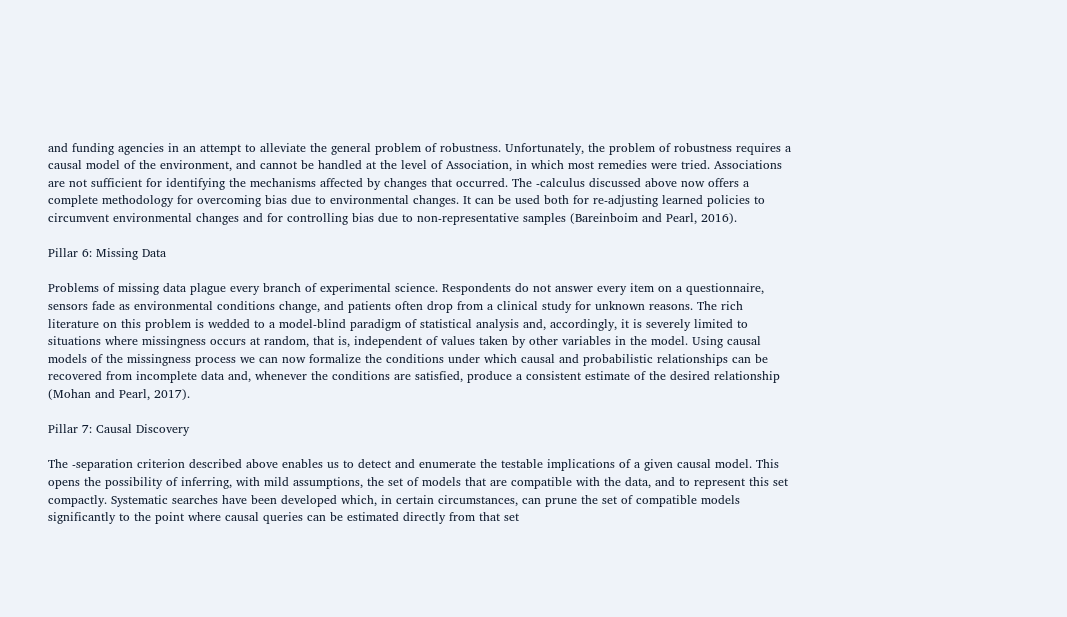and funding agencies in an attempt to alleviate the general problem of robustness. Unfortunately, the problem of robustness requires a causal model of the environment, and cannot be handled at the level of Association, in which most remedies were tried. Associations are not sufficient for identifying the mechanisms affected by changes that occurred. The -calculus discussed above now offers a complete methodology for overcoming bias due to environmental changes. It can be used both for re-adjusting learned policies to circumvent environmental changes and for controlling bias due to non-representative samples (Bareinboim and Pearl, 2016).

Pillar 6: Missing Data

Problems of missing data plague every branch of experimental science. Respondents do not answer every item on a questionnaire, sensors fade as environmental conditions change, and patients often drop from a clinical study for unknown reasons. The rich literature on this problem is wedded to a model-blind paradigm of statistical analysis and, accordingly, it is severely limited to situations where missingness occurs at random, that is, independent of values taken by other variables in the model. Using causal models of the missingness process we can now formalize the conditions under which causal and probabilistic relationships can be recovered from incomplete data and, whenever the conditions are satisfied, produce a consistent estimate of the desired relationship (Mohan and Pearl, 2017).

Pillar 7: Causal Discovery

The -separation criterion described above enables us to detect and enumerate the testable implications of a given causal model. This opens the possibility of inferring, with mild assumptions, the set of models that are compatible with the data, and to represent this set compactly. Systematic searches have been developed which, in certain circumstances, can prune the set of compatible models significantly to the point where causal queries can be estimated directly from that set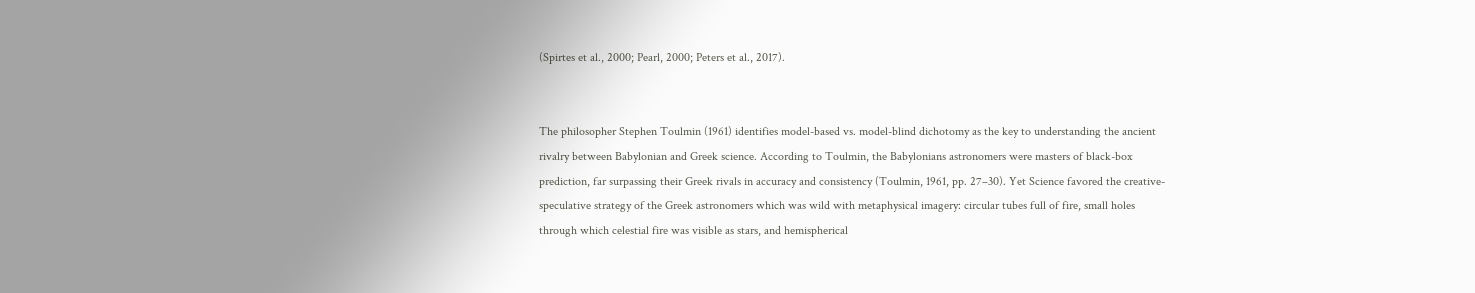(Spirtes et al., 2000; Pearl, 2000; Peters et al., 2017).


The philosopher Stephen Toulmin (1961) identifies model-based vs. model-blind dichotomy as the key to understanding the ancient rivalry between Babylonian and Greek science. According to Toulmin, the Babylonians astronomers were masters of black-box prediction, far surpassing their Greek rivals in accuracy and consistency (Toulmin, 1961, pp. 27–30). Yet Science favored the creative-speculative strategy of the Greek astronomers which was wild with metaphysical imagery: circular tubes full of fire, small holes through which celestial fire was visible as stars, and hemispherical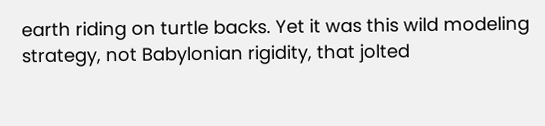earth riding on turtle backs. Yet it was this wild modeling strategy, not Babylonian rigidity, that jolted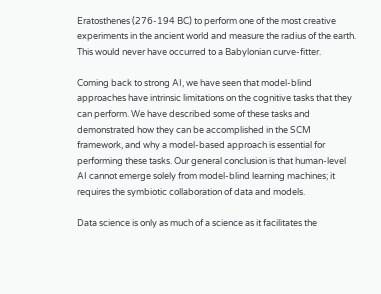Eratosthenes (276-194 BC) to perform one of the most creative experiments in the ancient world and measure the radius of the earth. This would never have occurred to a Babylonian curve-fitter.

Coming back to strong AI, we have seen that model-blind approaches have intrinsic limitations on the cognitive tasks that they can perform. We have described some of these tasks and demonstrated how they can be accomplished in the SCM framework, and why a model-based approach is essential for performing these tasks. Our general conclusion is that human-level AI cannot emerge solely from model-blind learning machines; it requires the symbiotic collaboration of data and models.

Data science is only as much of a science as it facilitates the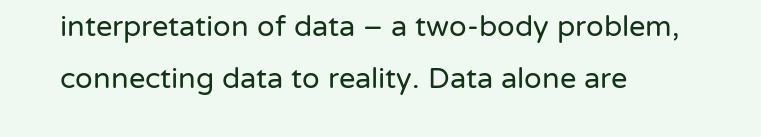interpretation of data – a two-body problem, connecting data to reality. Data alone are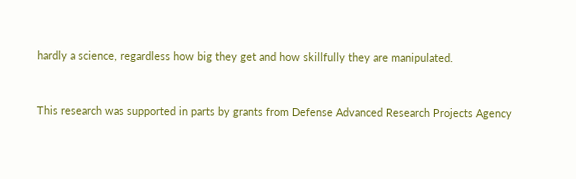hardly a science, regardless how big they get and how skillfully they are manipulated.


This research was supported in parts by grants from Defense Advanced Research Projects Agency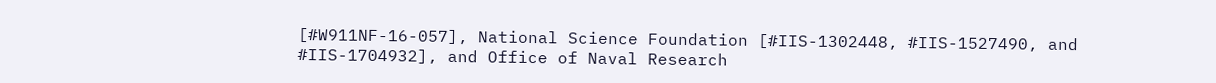[#W911NF-16-057], National Science Foundation [#IIS-1302448, #IIS-1527490, and #IIS-1704932], and Office of Naval Research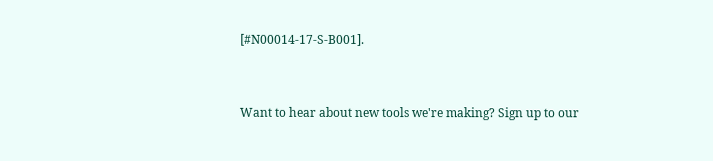[#N00014-17-S-B001].


Want to hear about new tools we're making? Sign up to our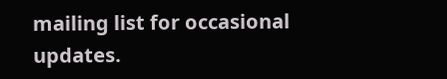mailing list for occasional updates.